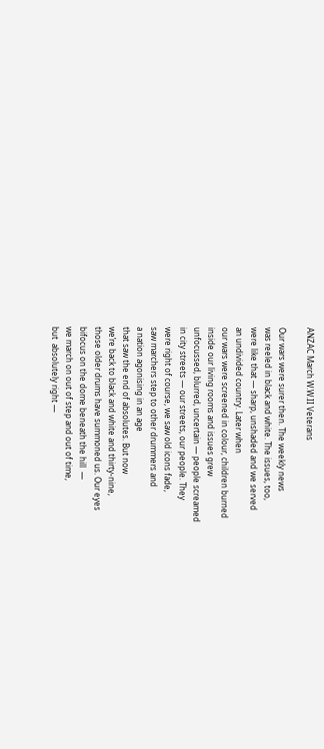ANZAC March W.W.II Veterans

Our wars were surer then. The weekly news
was reeled in black and white. The issues, too,
were like that — sharp, unshaded and we served
an undivided country. Later when
our wars were screened in colour, children burned
inside our living rooms and issues grew
unfocussed, blurred, uncertain — people screamed
in city streets — our streets, our people. They
were right of course, we saw old icons fade,
saw marchers step to other drummers and
a nation agonising in an age
that saw the end of absolutes. But now
we’re back to black and white and thirty-nine,
those older drums have summoned us. Our eyes
bifocus on the dome beneath the hill  —
we march on out of step and out of time,
but  absolutely right —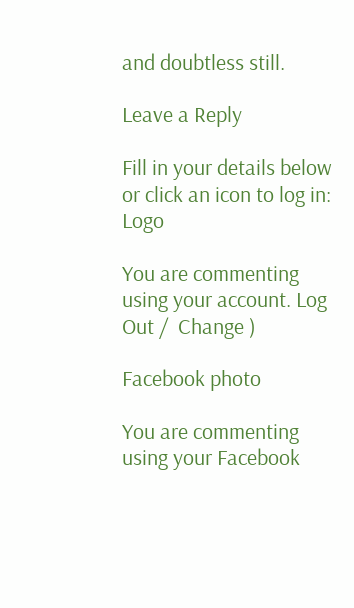and doubtless still.

Leave a Reply

Fill in your details below or click an icon to log in: Logo

You are commenting using your account. Log Out /  Change )

Facebook photo

You are commenting using your Facebook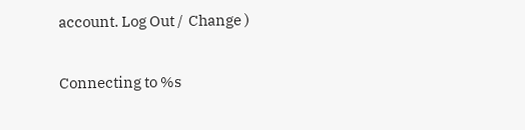account. Log Out /  Change )

Connecting to %s